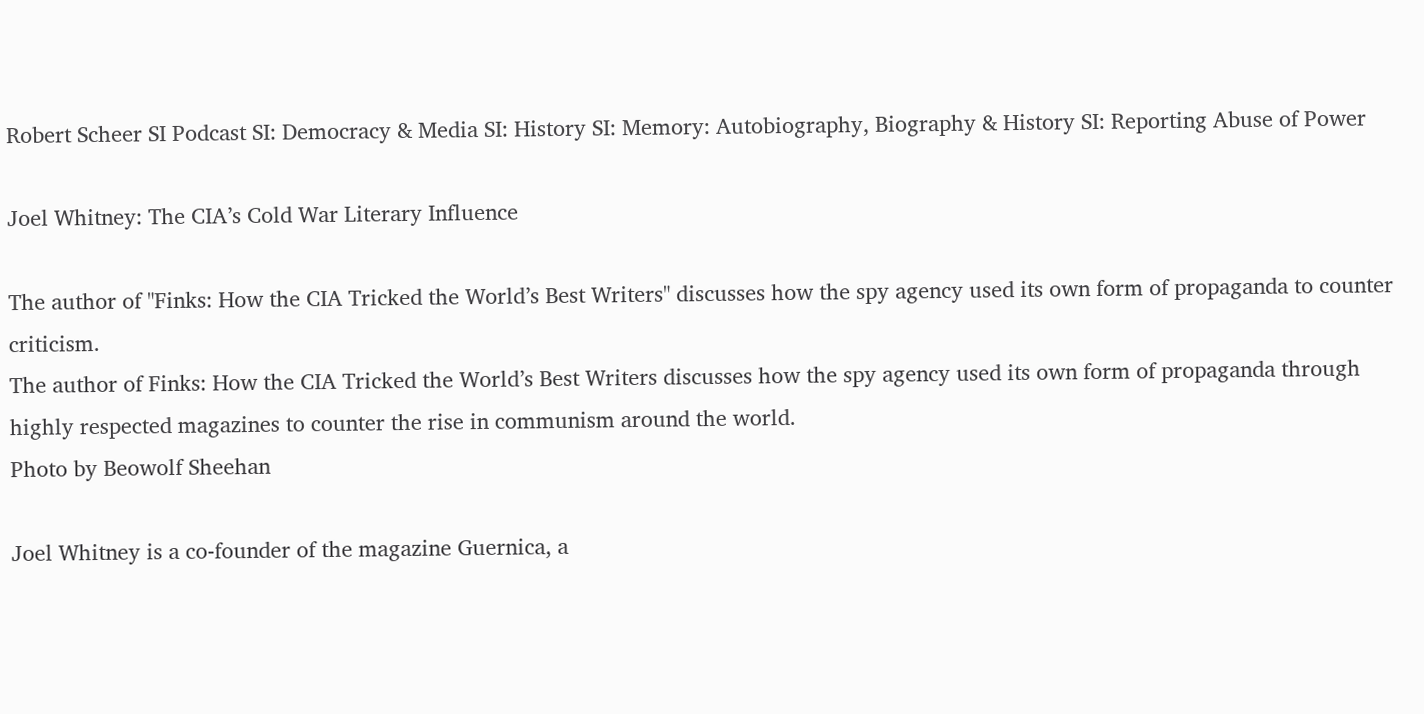Robert Scheer SI Podcast SI: Democracy & Media SI: History SI: Memory: Autobiography, Biography & History SI: Reporting Abuse of Power

Joel Whitney: The CIA’s Cold War Literary Influence

The author of "Finks: How the CIA Tricked the World’s Best Writers" discusses how the spy agency used its own form of propaganda to counter criticism.
The author of Finks: How the CIA Tricked the World’s Best Writers discusses how the spy agency used its own form of propaganda through highly respected magazines to counter the rise in communism around the world.
Photo by Beowolf Sheehan

Joel Whitney is a co-founder of the magazine Guernica, a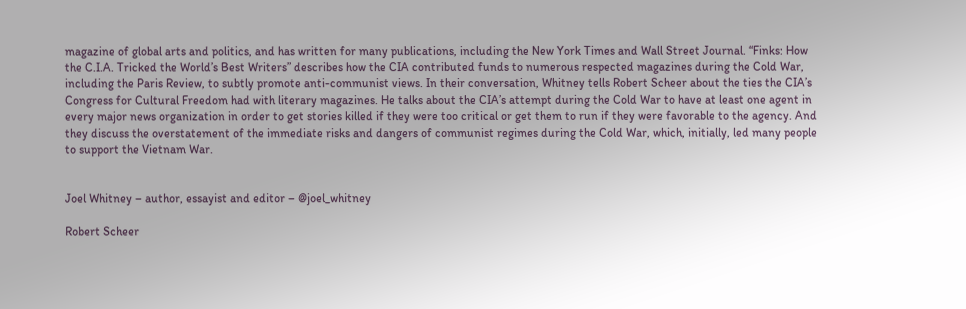magazine of global arts and politics, and has written for many publications, including the New York Times and Wall Street Journal. “Finks: How the C.I.A. Tricked the World’s Best Writers” describes how the CIA contributed funds to numerous respected magazines during the Cold War, including the Paris Review, to subtly promote anti-communist views. In their conversation, Whitney tells Robert Scheer about the ties the CIA’s Congress for Cultural Freedom had with literary magazines. He talks about the CIA’s attempt during the Cold War to have at least one agent in every major news organization in order to get stories killed if they were too critical or get them to run if they were favorable to the agency. And they discuss the overstatement of the immediate risks and dangers of communist regimes during the Cold War, which, initially, led many people to support the Vietnam War.


Joel Whitney – author, essayist and editor – @joel_whitney

Robert Scheer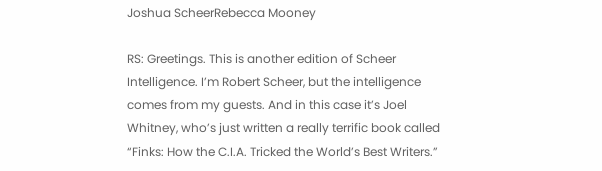Joshua ScheerRebecca Mooney

RS: Greetings. This is another edition of Scheer Intelligence. I’m Robert Scheer, but the intelligence comes from my guests. And in this case it’s Joel Whitney, who’s just written a really terrific book called “Finks: How the C.I.A. Tricked the World’s Best Writers.”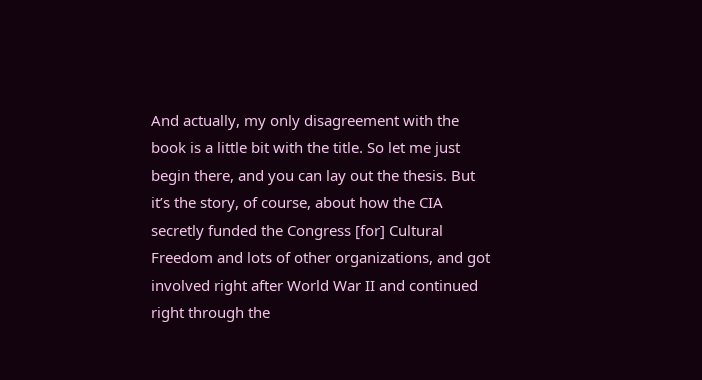And actually, my only disagreement with the book is a little bit with the title. So let me just begin there, and you can lay out the thesis. But it’s the story, of course, about how the CIA secretly funded the Congress [for] Cultural Freedom and lots of other organizations, and got involved right after World War II and continued right through the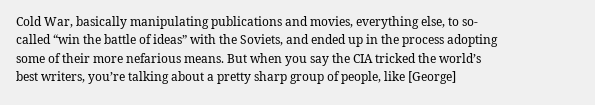Cold War, basically manipulating publications and movies, everything else, to so-called “win the battle of ideas” with the Soviets, and ended up in the process adopting some of their more nefarious means. But when you say the CIA tricked the world’s best writers, you’re talking about a pretty sharp group of people, like [George]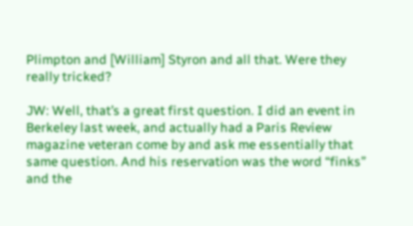Plimpton and [William] Styron and all that. Were they really tricked?

JW: Well, that’s a great first question. I did an event in Berkeley last week, and actually had a Paris Review magazine veteran come by and ask me essentially that same question. And his reservation was the word “finks” and the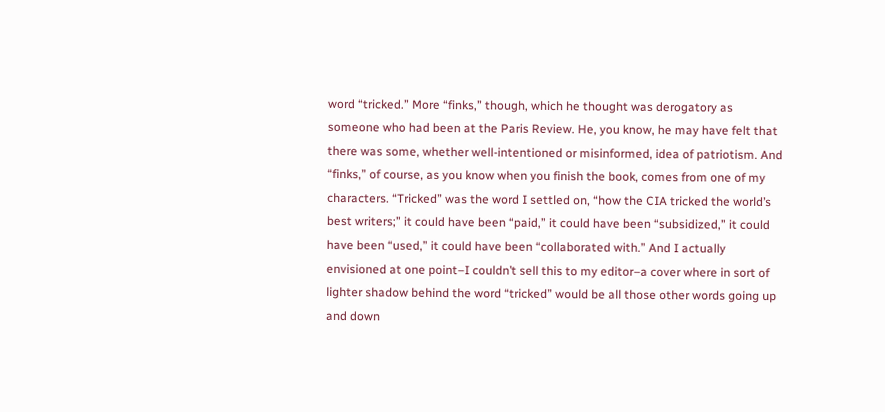word “tricked.” More “finks,” though, which he thought was derogatory as someone who had been at the Paris Review. He, you know, he may have felt that there was some, whether well-intentioned or misinformed, idea of patriotism. And “finks,” of course, as you know when you finish the book, comes from one of my characters. “Tricked” was the word I settled on, “how the CIA tricked the world’s best writers;” it could have been “paid,” it could have been “subsidized,” it could have been “used,” it could have been “collaborated with.” And I actually envisioned at one point–I couldn’t sell this to my editor–a cover where in sort of lighter shadow behind the word “tricked” would be all those other words going up and down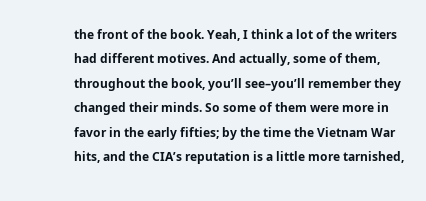the front of the book. Yeah, I think a lot of the writers had different motives. And actually, some of them, throughout the book, you’ll see–you’ll remember they changed their minds. So some of them were more in favor in the early fifties; by the time the Vietnam War hits, and the CIA’s reputation is a little more tarnished,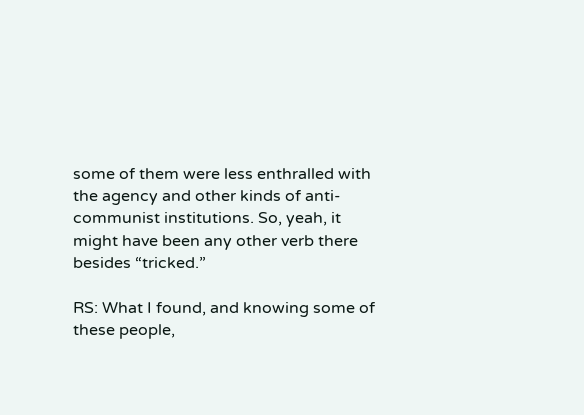some of them were less enthralled with the agency and other kinds of anti-communist institutions. So, yeah, it might have been any other verb there besides “tricked.”

RS: What I found, and knowing some of these people,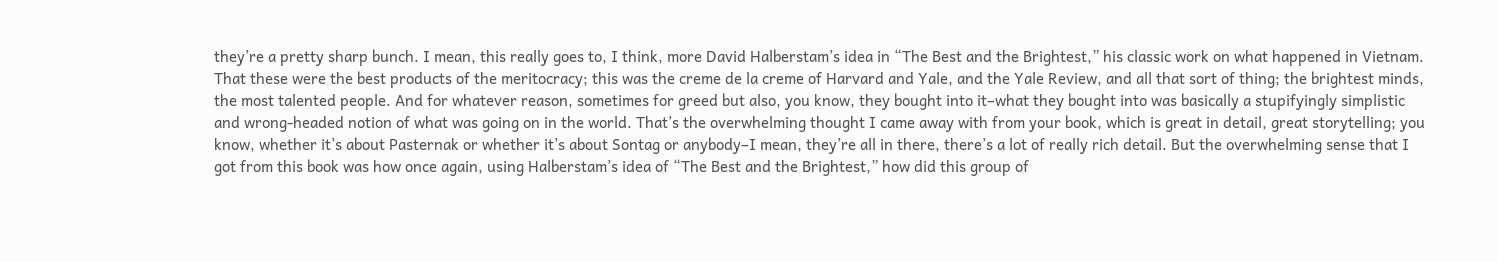they’re a pretty sharp bunch. I mean, this really goes to, I think, more David Halberstam’s idea in “The Best and the Brightest,” his classic work on what happened in Vietnam. That these were the best products of the meritocracy; this was the creme de la creme of Harvard and Yale, and the Yale Review, and all that sort of thing; the brightest minds, the most talented people. And for whatever reason, sometimes for greed but also, you know, they bought into it–what they bought into was basically a stupifyingly simplistic and wrong-headed notion of what was going on in the world. That’s the overwhelming thought I came away with from your book, which is great in detail, great storytelling; you know, whether it’s about Pasternak or whether it’s about Sontag or anybody–I mean, they’re all in there, there’s a lot of really rich detail. But the overwhelming sense that I got from this book was how once again, using Halberstam’s idea of “The Best and the Brightest,” how did this group of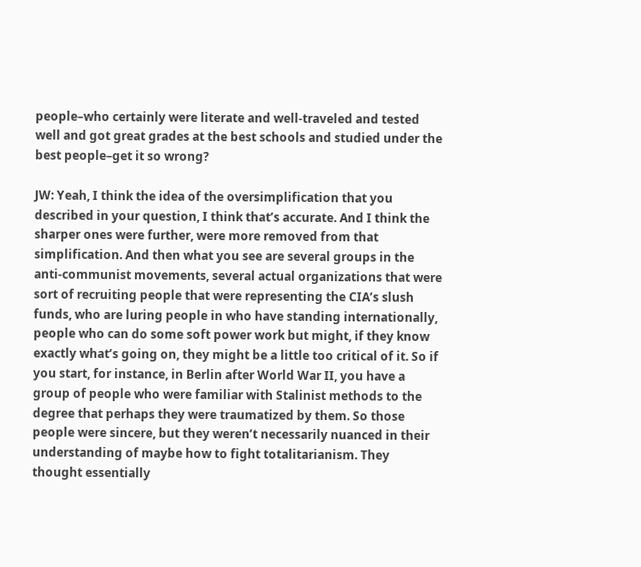people–who certainly were literate and well-traveled and tested well and got great grades at the best schools and studied under the best people–get it so wrong?

JW: Yeah, I think the idea of the oversimplification that you described in your question, I think that’s accurate. And I think the sharper ones were further, were more removed from that simplification. And then what you see are several groups in the anti-communist movements, several actual organizations that were sort of recruiting people that were representing the CIA’s slush funds, who are luring people in who have standing internationally, people who can do some soft power work but might, if they know exactly what’s going on, they might be a little too critical of it. So if you start, for instance, in Berlin after World War II, you have a group of people who were familiar with Stalinist methods to the degree that perhaps they were traumatized by them. So those people were sincere, but they weren’t necessarily nuanced in their understanding of maybe how to fight totalitarianism. They thought essentially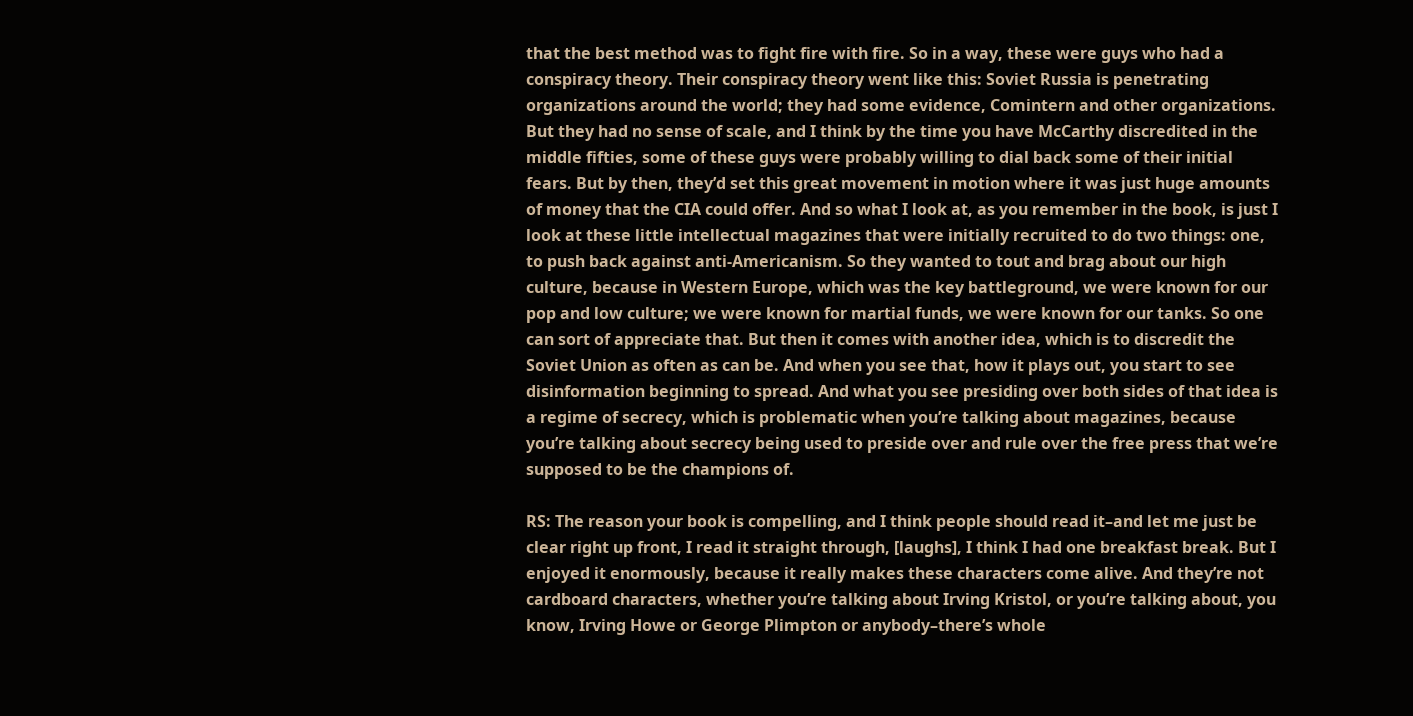that the best method was to fight fire with fire. So in a way, these were guys who had a conspiracy theory. Their conspiracy theory went like this: Soviet Russia is penetrating organizations around the world; they had some evidence, Comintern and other organizations. But they had no sense of scale, and I think by the time you have McCarthy discredited in the middle fifties, some of these guys were probably willing to dial back some of their initial fears. But by then, they’d set this great movement in motion where it was just huge amounts of money that the CIA could offer. And so what I look at, as you remember in the book, is just I look at these little intellectual magazines that were initially recruited to do two things: one, to push back against anti-Americanism. So they wanted to tout and brag about our high culture, because in Western Europe, which was the key battleground, we were known for our pop and low culture; we were known for martial funds, we were known for our tanks. So one can sort of appreciate that. But then it comes with another idea, which is to discredit the Soviet Union as often as can be. And when you see that, how it plays out, you start to see disinformation beginning to spread. And what you see presiding over both sides of that idea is a regime of secrecy, which is problematic when you’re talking about magazines, because you’re talking about secrecy being used to preside over and rule over the free press that we’re supposed to be the champions of.

RS: The reason your book is compelling, and I think people should read it–and let me just be clear right up front, I read it straight through, [laughs], I think I had one breakfast break. But I enjoyed it enormously, because it really makes these characters come alive. And they’re not cardboard characters, whether you’re talking about Irving Kristol, or you’re talking about, you know, Irving Howe or George Plimpton or anybody–there’s whole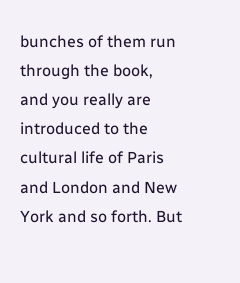bunches of them run through the book, and you really are introduced to the cultural life of Paris and London and New York and so forth. But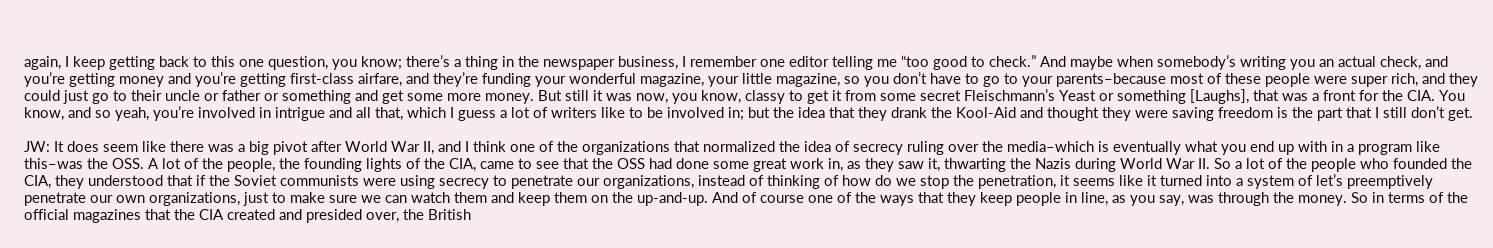again, I keep getting back to this one question, you know; there’s a thing in the newspaper business, I remember one editor telling me “too good to check.” And maybe when somebody’s writing you an actual check, and you’re getting money and you’re getting first-class airfare, and they’re funding your wonderful magazine, your little magazine, so you don’t have to go to your parents–because most of these people were super rich, and they could just go to their uncle or father or something and get some more money. But still it was now, you know, classy to get it from some secret Fleischmann’s Yeast or something [Laughs], that was a front for the CIA. You know, and so yeah, you’re involved in intrigue and all that, which I guess a lot of writers like to be involved in; but the idea that they drank the Kool-Aid and thought they were saving freedom is the part that I still don’t get.

JW: It does seem like there was a big pivot after World War II, and I think one of the organizations that normalized the idea of secrecy ruling over the media–which is eventually what you end up with in a program like this–was the OSS. A lot of the people, the founding lights of the CIA, came to see that the OSS had done some great work in, as they saw it, thwarting the Nazis during World War II. So a lot of the people who founded the CIA, they understood that if the Soviet communists were using secrecy to penetrate our organizations, instead of thinking of how do we stop the penetration, it seems like it turned into a system of let’s preemptively penetrate our own organizations, just to make sure we can watch them and keep them on the up-and-up. And of course one of the ways that they keep people in line, as you say, was through the money. So in terms of the official magazines that the CIA created and presided over, the British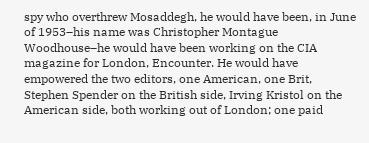spy who overthrew Mosaddegh, he would have been, in June of 1953–his name was Christopher Montague Woodhouse–he would have been working on the CIA magazine for London, Encounter. He would have empowered the two editors, one American, one Brit, Stephen Spender on the British side, Irving Kristol on the American side, both working out of London; one paid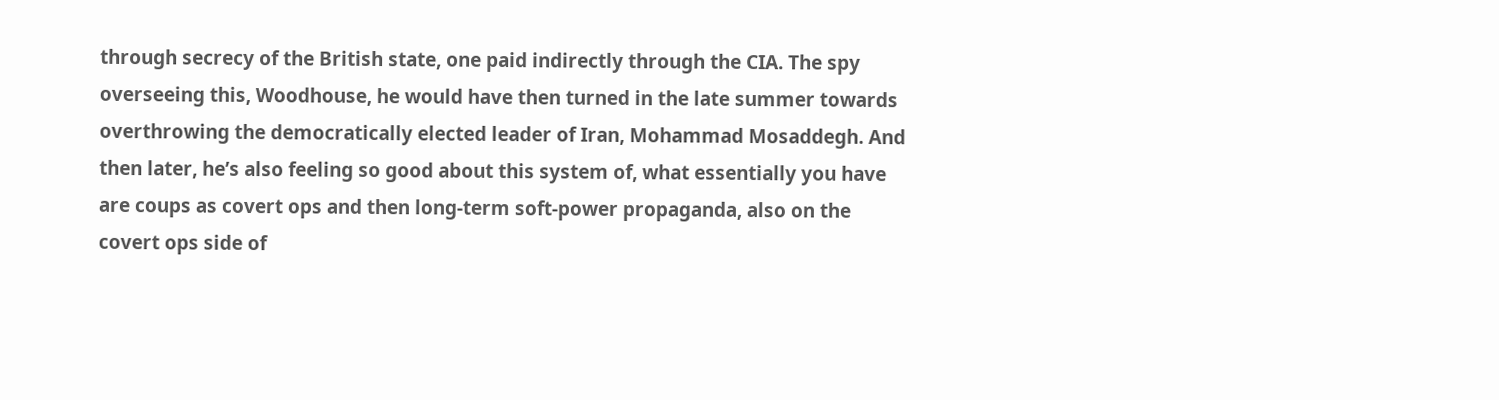through secrecy of the British state, one paid indirectly through the CIA. The spy overseeing this, Woodhouse, he would have then turned in the late summer towards overthrowing the democratically elected leader of Iran, Mohammad Mosaddegh. And then later, he’s also feeling so good about this system of, what essentially you have are coups as covert ops and then long-term soft-power propaganda, also on the covert ops side of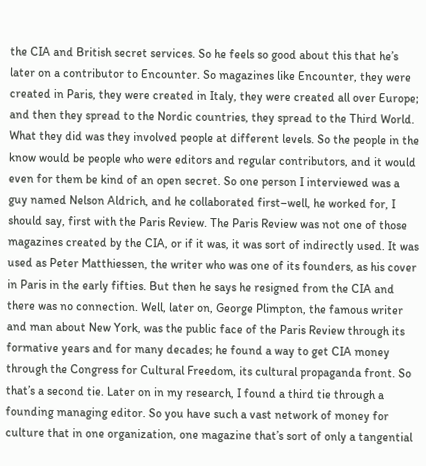the CIA and British secret services. So he feels so good about this that he’s later on a contributor to Encounter. So magazines like Encounter, they were created in Paris, they were created in Italy, they were created all over Europe; and then they spread to the Nordic countries, they spread to the Third World. What they did was they involved people at different levels. So the people in the know would be people who were editors and regular contributors, and it would even for them be kind of an open secret. So one person I interviewed was a guy named Nelson Aldrich, and he collaborated first–well, he worked for, I should say, first with the Paris Review. The Paris Review was not one of those magazines created by the CIA, or if it was, it was sort of indirectly used. It was used as Peter Matthiessen, the writer who was one of its founders, as his cover in Paris in the early fifties. But then he says he resigned from the CIA and there was no connection. Well, later on, George Plimpton, the famous writer and man about New York, was the public face of the Paris Review through its formative years and for many decades; he found a way to get CIA money through the Congress for Cultural Freedom, its cultural propaganda front. So that’s a second tie. Later on in my research, I found a third tie through a founding managing editor. So you have such a vast network of money for culture that in one organization, one magazine that’s sort of only a tangential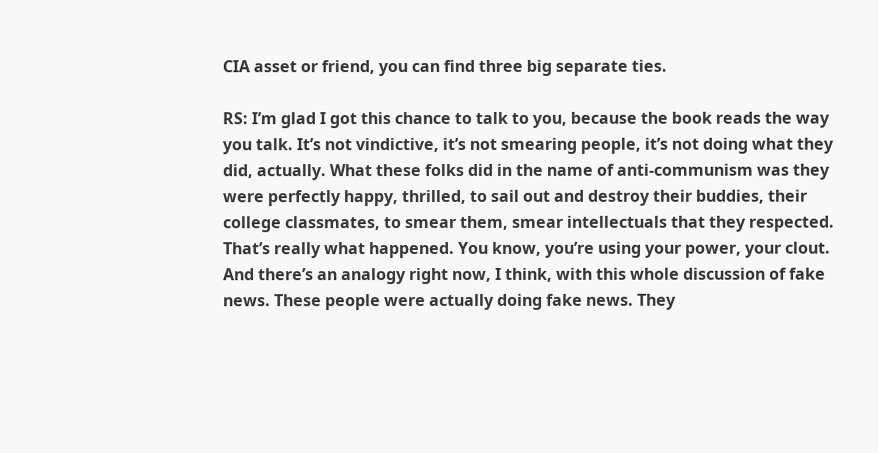CIA asset or friend, you can find three big separate ties.

RS: I’m glad I got this chance to talk to you, because the book reads the way you talk. It’s not vindictive, it’s not smearing people, it’s not doing what they did, actually. What these folks did in the name of anti-communism was they were perfectly happy, thrilled, to sail out and destroy their buddies, their college classmates, to smear them, smear intellectuals that they respected. That’s really what happened. You know, you’re using your power, your clout. And there’s an analogy right now, I think, with this whole discussion of fake news. These people were actually doing fake news. They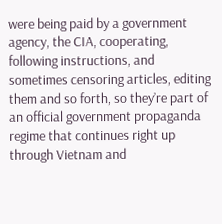were being paid by a government agency, the CIA, cooperating, following instructions, and sometimes censoring articles, editing them and so forth, so they’re part of an official government propaganda regime that continues right up through Vietnam and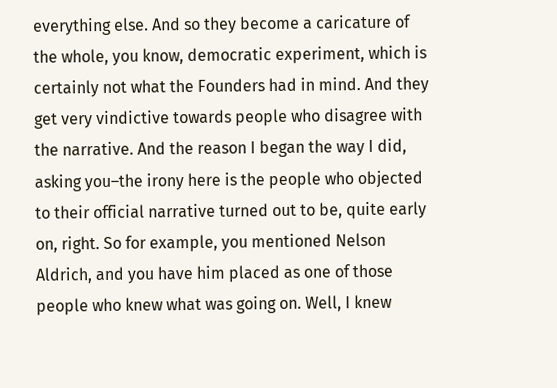everything else. And so they become a caricature of the whole, you know, democratic experiment, which is certainly not what the Founders had in mind. And they get very vindictive towards people who disagree with the narrative. And the reason I began the way I did, asking you–the irony here is the people who objected to their official narrative turned out to be, quite early on, right. So for example, you mentioned Nelson Aldrich, and you have him placed as one of those people who knew what was going on. Well, I knew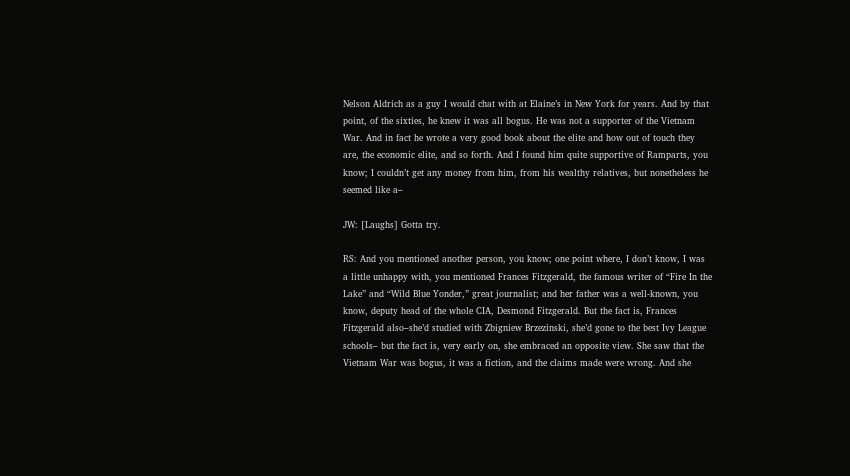Nelson Aldrich as a guy I would chat with at Elaine’s in New York for years. And by that point, of the sixties, he knew it was all bogus. He was not a supporter of the Vietnam War. And in fact he wrote a very good book about the elite and how out of touch they are, the economic elite, and so forth. And I found him quite supportive of Ramparts, you know; I couldn’t get any money from him, from his wealthy relatives, but nonetheless he seemed like a–

JW: [Laughs] Gotta try.

RS: And you mentioned another person, you know; one point where, I don’t know, I was a little unhappy with, you mentioned Frances Fitzgerald, the famous writer of “Fire In the Lake” and “Wild Blue Yonder,” great journalist; and her father was a well-known, you know, deputy head of the whole CIA, Desmond Fitzgerald. But the fact is, Frances Fitzgerald also–she’d studied with Zbigniew Brzezinski, she’d gone to the best Ivy League schools– but the fact is, very early on, she embraced an opposite view. She saw that the Vietnam War was bogus, it was a fiction, and the claims made were wrong. And she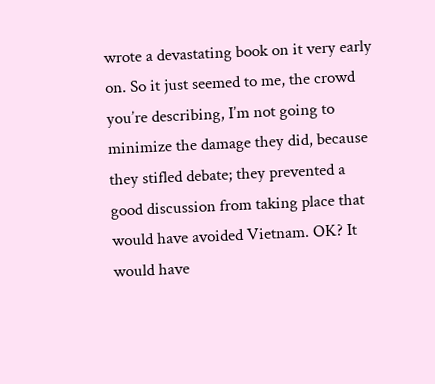wrote a devastating book on it very early on. So it just seemed to me, the crowd you’re describing, I’m not going to minimize the damage they did, because they stifled debate; they prevented a good discussion from taking place that would have avoided Vietnam. OK? It would have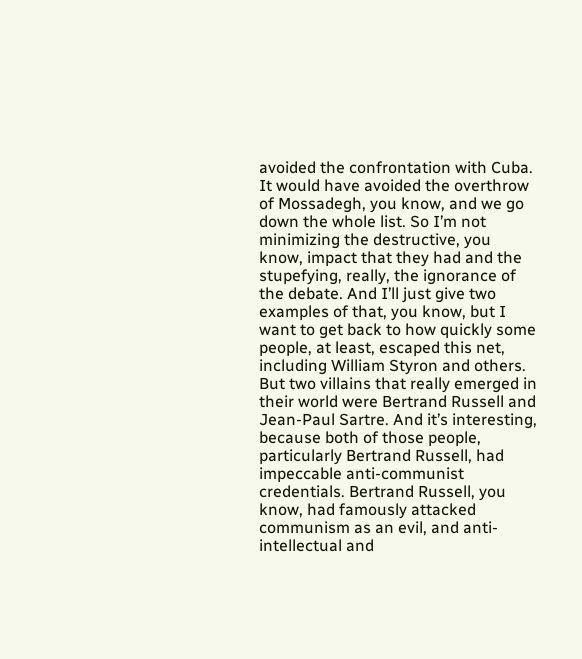avoided the confrontation with Cuba. It would have avoided the overthrow of Mossadegh, you know, and we go down the whole list. So I’m not minimizing the destructive, you know, impact that they had and the stupefying, really, the ignorance of the debate. And I’ll just give two examples of that, you know, but I want to get back to how quickly some people, at least, escaped this net, including William Styron and others. But two villains that really emerged in their world were Bertrand Russell and Jean-Paul Sartre. And it’s interesting, because both of those people, particularly Bertrand Russell, had impeccable anti-communist credentials. Bertrand Russell, you know, had famously attacked communism as an evil, and anti-intellectual and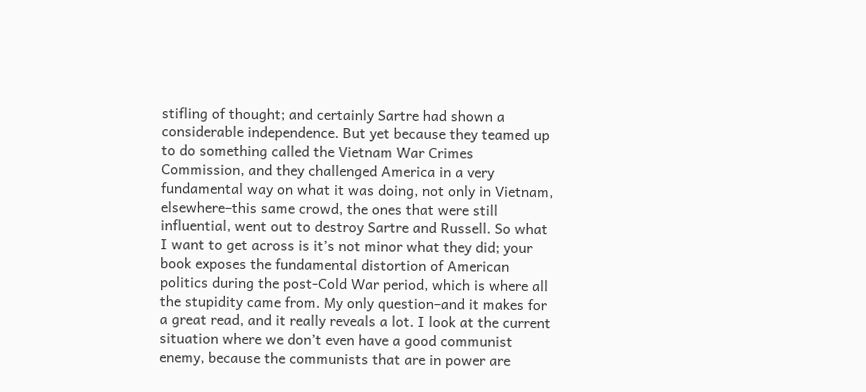stifling of thought; and certainly Sartre had shown a considerable independence. But yet because they teamed up to do something called the Vietnam War Crimes Commission, and they challenged America in a very fundamental way on what it was doing, not only in Vietnam, elsewhere–this same crowd, the ones that were still influential, went out to destroy Sartre and Russell. So what I want to get across is it’s not minor what they did; your book exposes the fundamental distortion of American politics during the post-Cold War period, which is where all the stupidity came from. My only question–and it makes for a great read, and it really reveals a lot. I look at the current situation where we don’t even have a good communist enemy, because the communists that are in power are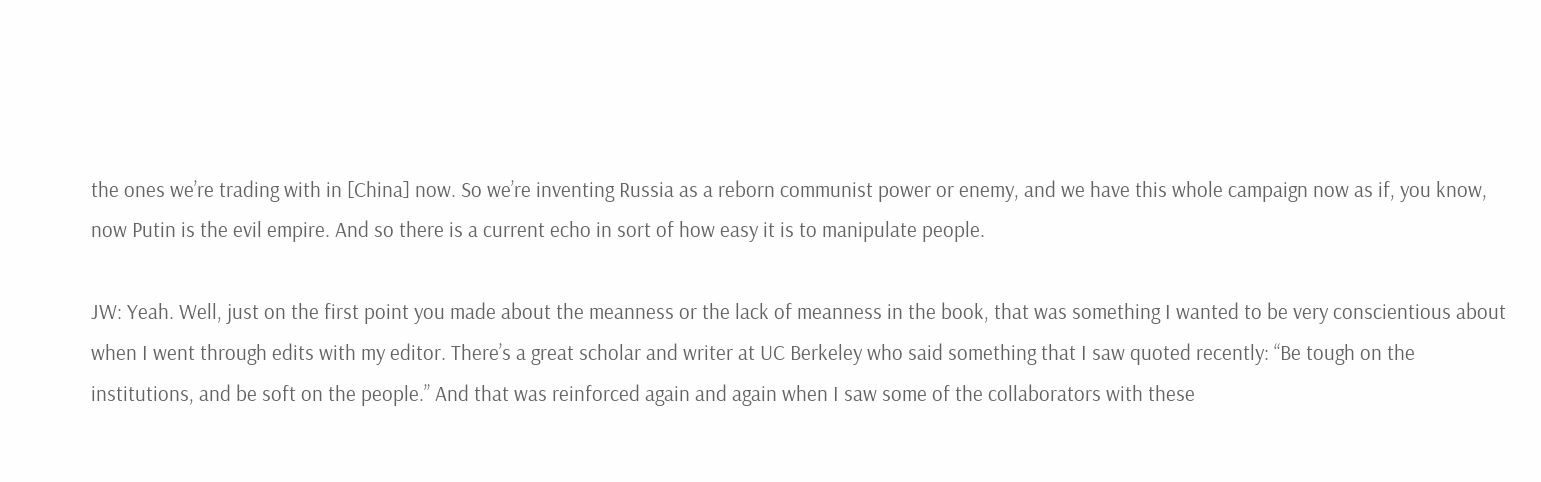the ones we’re trading with in [China] now. So we’re inventing Russia as a reborn communist power or enemy, and we have this whole campaign now as if, you know, now Putin is the evil empire. And so there is a current echo in sort of how easy it is to manipulate people.

JW: Yeah. Well, just on the first point you made about the meanness or the lack of meanness in the book, that was something I wanted to be very conscientious about when I went through edits with my editor. There’s a great scholar and writer at UC Berkeley who said something that I saw quoted recently: “Be tough on the institutions, and be soft on the people.” And that was reinforced again and again when I saw some of the collaborators with these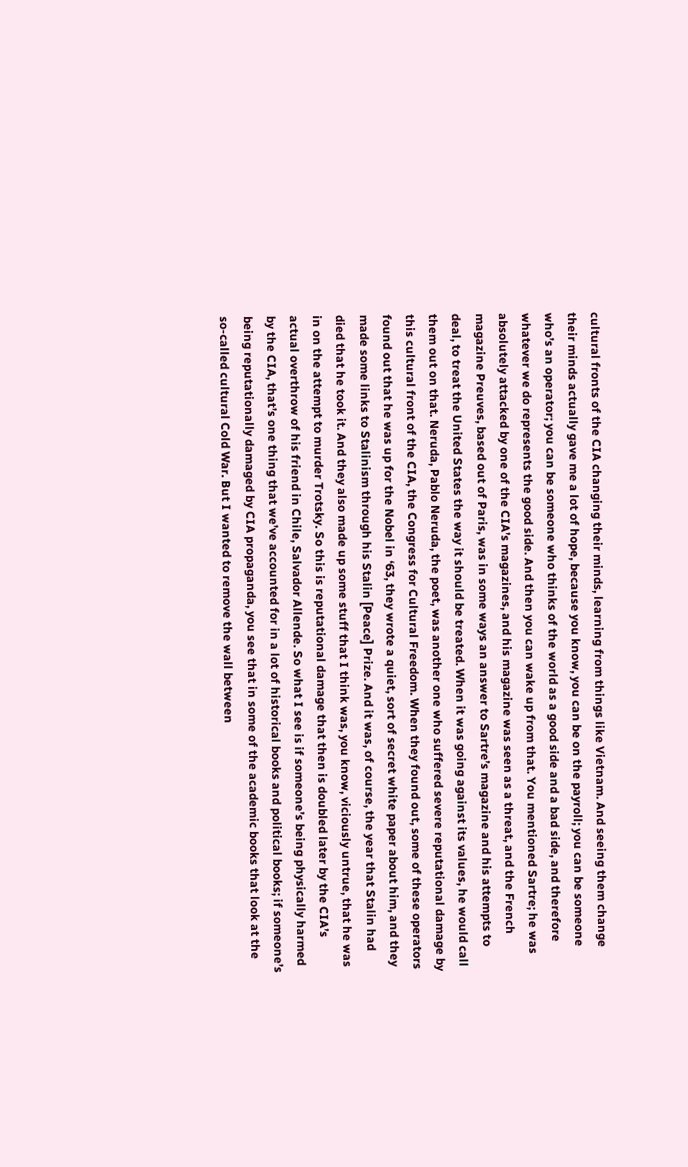cultural fronts of the CIA changing their minds, learning from things like Vietnam. And seeing them change their minds actually gave me a lot of hope, because you know, you can be on the payroll; you can be someone who’s an operator; you can be someone who thinks of the world as a good side and a bad side, and therefore whatever we do represents the good side. And then you can wake up from that. You mentioned Sartre; he was absolutely attacked by one of the CIA’s magazines, and his magazine was seen as a threat, and the French magazine Preuves, based out of Paris, was in some ways an answer to Sartre’s magazine and his attempts to deal, to treat the United States the way it should be treated. When it was going against its values, he would call them out on that. Neruda, Pablo Neruda, the poet, was another one who suffered severe reputational damage by this cultural front of the CIA, the Congress for Cultural Freedom. When they found out, some of these operators found out that he was up for the Nobel in ‘63, they wrote a quiet, sort of secret white paper about him, and they made some links to Stalinism through his Stalin [Peace] Prize. And it was, of course, the year that Stalin had died that he took it. And they also made up some stuff that I think was, you know, viciously untrue, that he was in on the attempt to murder Trotsky. So this is reputational damage that then is doubled later by the CIA’s actual overthrow of his friend in Chile, Salvador Allende. So what I see is if someone’s being physically harmed by the CIA, that’s one thing that we’ve accounted for in a lot of historical books and political books; if someone’s being reputationally damaged by CIA propaganda, you see that in some of the academic books that look at the so-called cultural Cold War. But I wanted to remove the wall between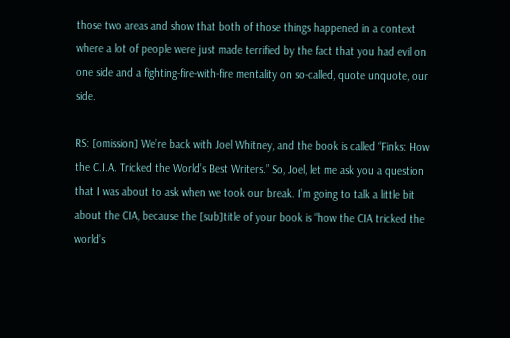those two areas and show that both of those things happened in a context where a lot of people were just made terrified by the fact that you had evil on one side and a fighting-fire-with-fire mentality on so-called, quote unquote, our side.

RS: [omission] We’re back with Joel Whitney, and the book is called “Finks: How the C.I.A. Tricked the World’s Best Writers.” So, Joel, let me ask you a question that I was about to ask when we took our break. I’m going to talk a little bit about the CIA, because the [sub]title of your book is “how the CIA tricked the world’s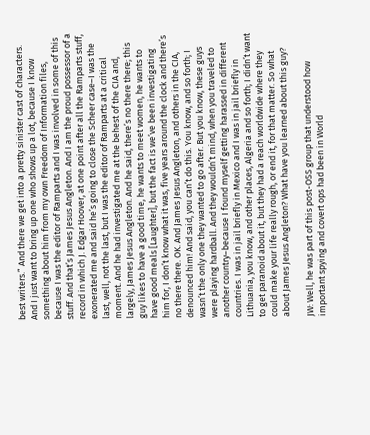best writers.” And there we get into a pretty sinister cast of characters. And I just want to bring up one who shows up a lot, because I know something about him from my own Freedom of Information files, because I was the editor of Ramparts and I was involved in some of this stuff. And that’s James Jesus Angleton. And I am the proud possessor of a record in which J. Edgar Hoover, at one point after all the Ramparts stuff, exonerated me and said he’s going to close the Scheer case–I was the last, well, not the last, but I was the editor of Ramparts at a critical moment. And he had investigated me at the behest of the CIA and, largely, James Jesus Angleton. And he said, there’s no there there; this guy likes to have a good time, he wants to meet women, he wants to have good meals [Laughter], but the fact is we’ve been investigating him for, I don’t know what it was, five years around the clock and there’s no there there. OK. And James Jesus Angleton, and others in the CIA, denounced him! And said, you can’t do this. You know, and so forth; I wasn’t the only one they wanted to go after. But you know, these guys were playing hardball. And they wouldn’t mind, when you traveled to another country–because I found myself getting harassed in different countries. I was in jail briefly in Mexico and I was in jail briefly in Lithuania, you know, and other places, Algeria and so forth; I didn’t want to get paranoid about it, but they had a reach worldwide where they could make your life really rough, or end it, for that matter. So what about James Jesus Angleton? What have you learned about this guy?

JW: Well, he was part of this post-OSS group that understood how important spying and covert ops had been in World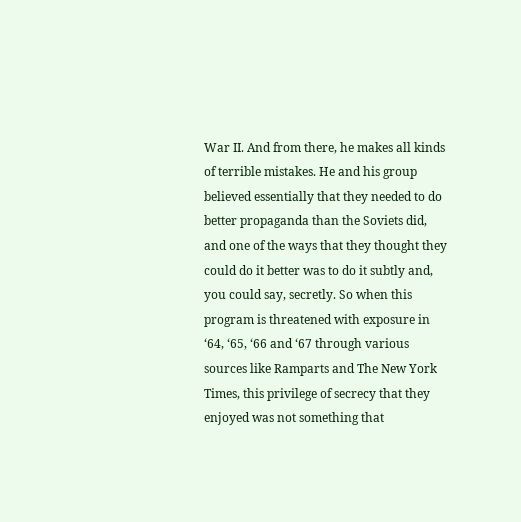War II. And from there, he makes all kinds of terrible mistakes. He and his group believed essentially that they needed to do better propaganda than the Soviets did, and one of the ways that they thought they could do it better was to do it subtly and, you could say, secretly. So when this program is threatened with exposure in ‘64, ‘65, ‘66 and ‘67 through various sources like Ramparts and The New York Times, this privilege of secrecy that they enjoyed was not something that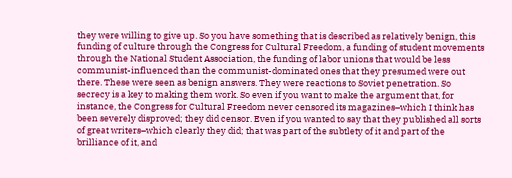they were willing to give up. So you have something that is described as relatively benign, this funding of culture through the Congress for Cultural Freedom, a funding of student movements through the National Student Association, the funding of labor unions that would be less communist-influenced than the communist-dominated ones that they presumed were out there. These were seen as benign answers. They were reactions to Soviet penetration. So secrecy is a key to making them work. So even if you want to make the argument that, for instance, the Congress for Cultural Freedom never censored its magazines–which I think has been severely disproved; they did censor. Even if you wanted to say that they published all sorts of great writers–which clearly they did; that was part of the subtlety of it and part of the brilliance of it, and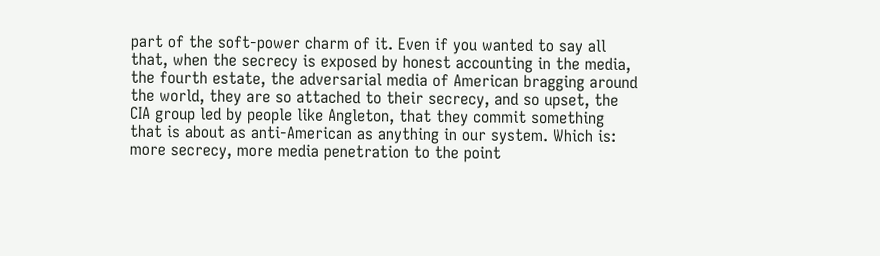part of the soft-power charm of it. Even if you wanted to say all that, when the secrecy is exposed by honest accounting in the media, the fourth estate, the adversarial media of American bragging around the world, they are so attached to their secrecy, and so upset, the CIA group led by people like Angleton, that they commit something that is about as anti-American as anything in our system. Which is: more secrecy, more media penetration to the point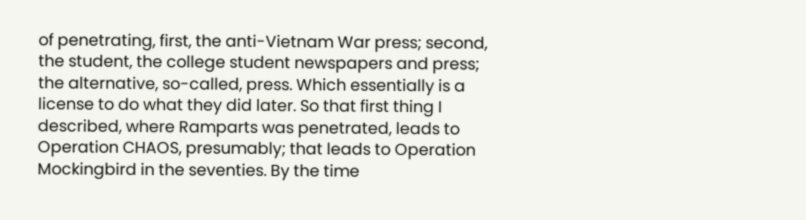of penetrating, first, the anti-Vietnam War press; second, the student, the college student newspapers and press; the alternative, so-called, press. Which essentially is a license to do what they did later. So that first thing I described, where Ramparts was penetrated, leads to Operation CHAOS, presumably; that leads to Operation Mockingbird in the seventies. By the time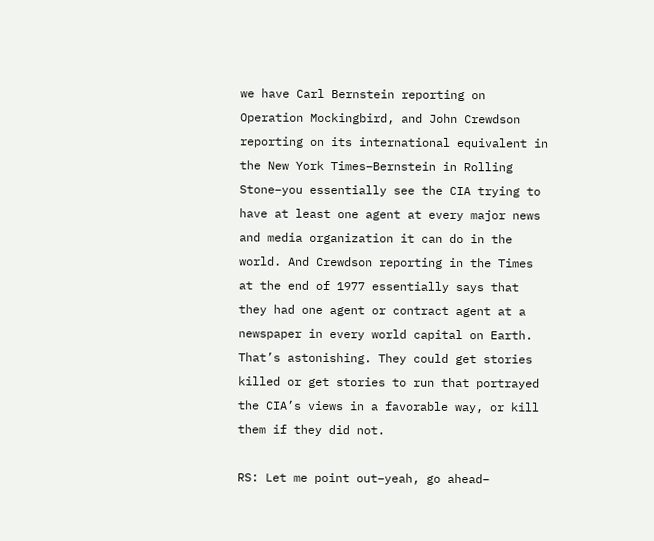we have Carl Bernstein reporting on Operation Mockingbird, and John Crewdson reporting on its international equivalent in the New York Times–Bernstein in Rolling Stone–you essentially see the CIA trying to have at least one agent at every major news and media organization it can do in the world. And Crewdson reporting in the Times at the end of 1977 essentially says that they had one agent or contract agent at a newspaper in every world capital on Earth. That’s astonishing. They could get stories killed or get stories to run that portrayed the CIA’s views in a favorable way, or kill them if they did not.

RS: Let me point out–yeah, go ahead–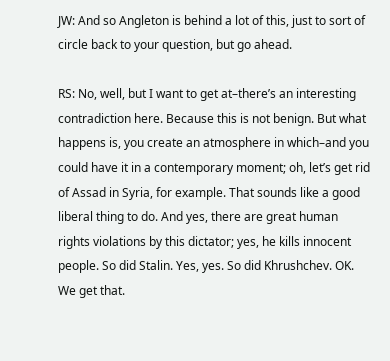JW: And so Angleton is behind a lot of this, just to sort of circle back to your question, but go ahead.

RS: No, well, but I want to get at–there’s an interesting contradiction here. Because this is not benign. But what happens is, you create an atmosphere in which–and you could have it in a contemporary moment; oh, let’s get rid of Assad in Syria, for example. That sounds like a good liberal thing to do. And yes, there are great human rights violations by this dictator; yes, he kills innocent people. So did Stalin. Yes, yes. So did Khrushchev. OK. We get that.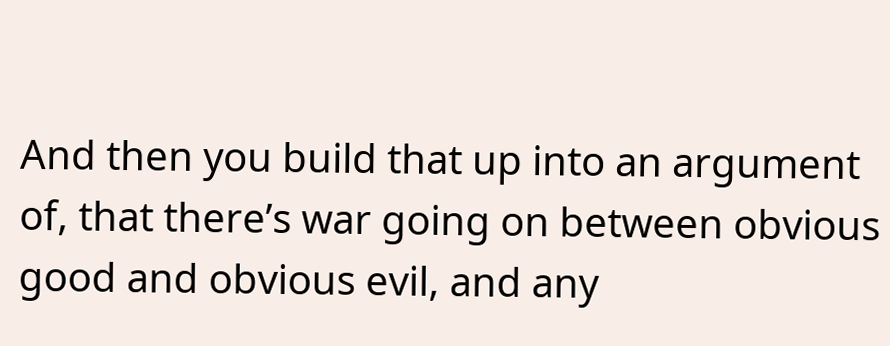And then you build that up into an argument of, that there’s war going on between obvious good and obvious evil, and any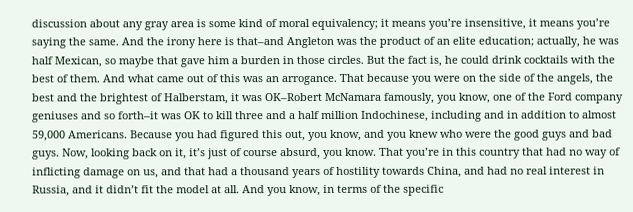discussion about any gray area is some kind of moral equivalency; it means you’re insensitive, it means you’re saying the same. And the irony here is that–and Angleton was the product of an elite education; actually, he was half Mexican, so maybe that gave him a burden in those circles. But the fact is, he could drink cocktails with the best of them. And what came out of this was an arrogance. That because you were on the side of the angels, the best and the brightest of Halberstam, it was OK–Robert McNamara famously, you know, one of the Ford company geniuses and so forth–it was OK to kill three and a half million Indochinese, including and in addition to almost 59,000 Americans. Because you had figured this out, you know, and you knew who were the good guys and bad guys. Now, looking back on it, it’s just of course absurd, you know. That you’re in this country that had no way of inflicting damage on us, and that had a thousand years of hostility towards China, and had no real interest in Russia, and it didn’t fit the model at all. And you know, in terms of the specific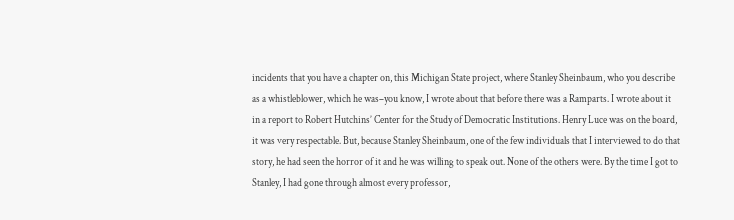incidents that you have a chapter on, this Michigan State project, where Stanley Sheinbaum, who you describe as a whistleblower, which he was–you know, I wrote about that before there was a Ramparts. I wrote about it in a report to Robert Hutchins’ Center for the Study of Democratic Institutions. Henry Luce was on the board, it was very respectable. But, because Stanley Sheinbaum, one of the few individuals that I interviewed to do that story, he had seen the horror of it and he was willing to speak out. None of the others were. By the time I got to Stanley, I had gone through almost every professor,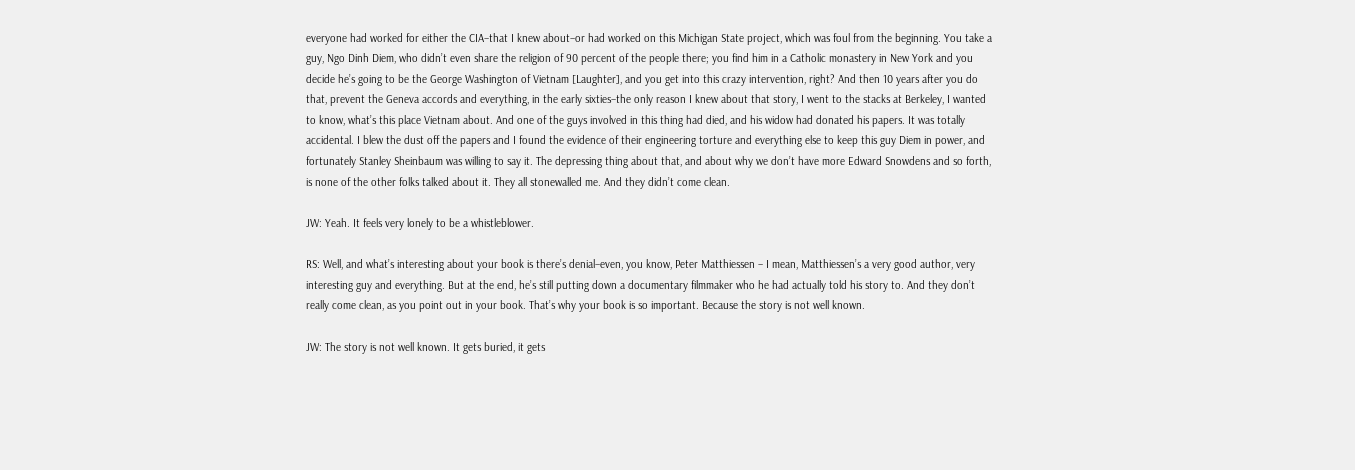everyone had worked for either the CIA–that I knew about–or had worked on this Michigan State project, which was foul from the beginning. You take a guy, Ngo Dinh Diem, who didn’t even share the religion of 90 percent of the people there; you find him in a Catholic monastery in New York and you decide he’s going to be the George Washington of Vietnam [Laughter], and you get into this crazy intervention, right? And then 10 years after you do that, prevent the Geneva accords and everything, in the early sixties–the only reason I knew about that story, I went to the stacks at Berkeley, I wanted to know, what’s this place Vietnam about. And one of the guys involved in this thing had died, and his widow had donated his papers. It was totally accidental. I blew the dust off the papers and I found the evidence of their engineering torture and everything else to keep this guy Diem in power, and fortunately Stanley Sheinbaum was willing to say it. The depressing thing about that, and about why we don’t have more Edward Snowdens and so forth, is none of the other folks talked about it. They all stonewalled me. And they didn’t come clean.

JW: Yeah. It feels very lonely to be a whistleblower.

RS: Well, and what’s interesting about your book is there’s denial–even, you know, Peter Matthiessen – I mean, Matthiessen’s a very good author, very interesting guy and everything. But at the end, he’s still putting down a documentary filmmaker who he had actually told his story to. And they don’t really come clean, as you point out in your book. That’s why your book is so important. Because the story is not well known.

JW: The story is not well known. It gets buried, it gets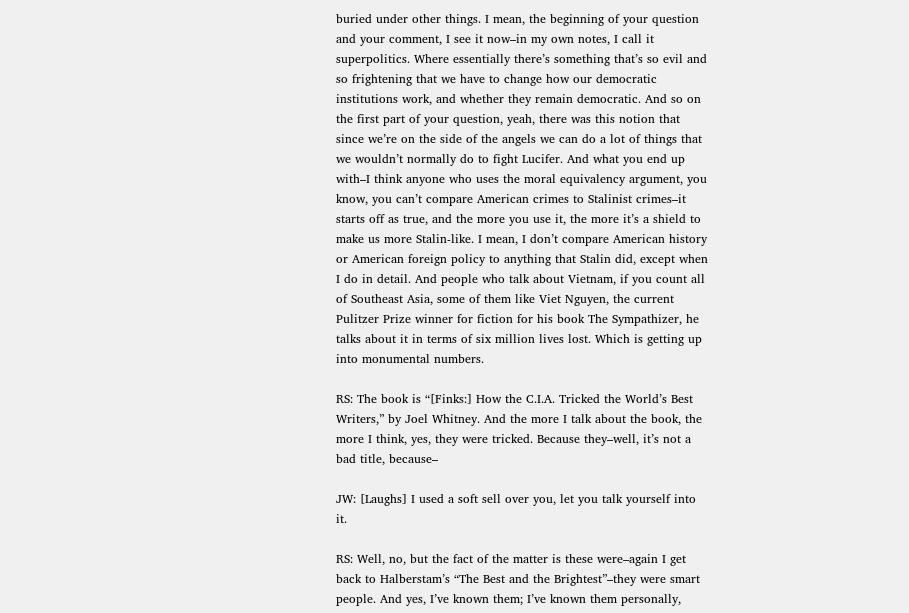buried under other things. I mean, the beginning of your question and your comment, I see it now–in my own notes, I call it superpolitics. Where essentially there’s something that’s so evil and so frightening that we have to change how our democratic institutions work, and whether they remain democratic. And so on the first part of your question, yeah, there was this notion that since we’re on the side of the angels we can do a lot of things that we wouldn’t normally do to fight Lucifer. And what you end up with–I think anyone who uses the moral equivalency argument, you know, you can’t compare American crimes to Stalinist crimes–it starts off as true, and the more you use it, the more it’s a shield to make us more Stalin-like. I mean, I don’t compare American history or American foreign policy to anything that Stalin did, except when I do in detail. And people who talk about Vietnam, if you count all of Southeast Asia, some of them like Viet Nguyen, the current Pulitzer Prize winner for fiction for his book The Sympathizer, he talks about it in terms of six million lives lost. Which is getting up into monumental numbers.

RS: The book is “[Finks:] How the C.I.A. Tricked the World’s Best Writers,” by Joel Whitney. And the more I talk about the book, the more I think, yes, they were tricked. Because they–well, it’s not a bad title, because–

JW: [Laughs] I used a soft sell over you, let you talk yourself into it.

RS: Well, no, but the fact of the matter is these were–again I get back to Halberstam’s “The Best and the Brightest”–they were smart people. And yes, I’ve known them; I’ve known them personally,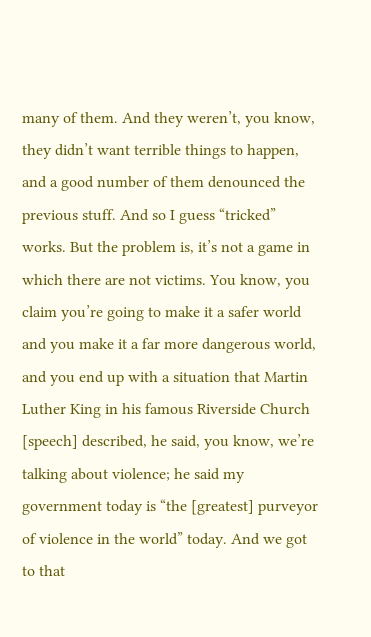many of them. And they weren’t, you know, they didn’t want terrible things to happen, and a good number of them denounced the previous stuff. And so I guess “tricked” works. But the problem is, it’s not a game in which there are not victims. You know, you claim you’re going to make it a safer world and you make it a far more dangerous world, and you end up with a situation that Martin Luther King in his famous Riverside Church [speech] described, he said, you know, we’re talking about violence; he said my government today is “the [greatest] purveyor of violence in the world” today. And we got to that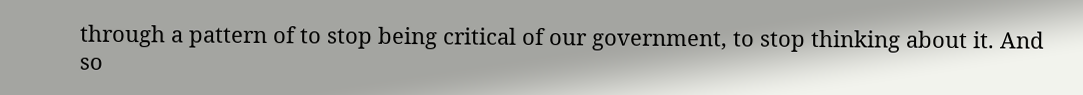through a pattern of to stop being critical of our government, to stop thinking about it. And so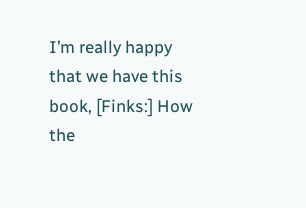I’m really happy that we have this book, [Finks:] How the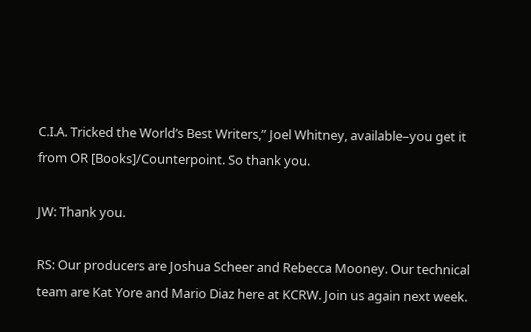C.I.A. Tricked the World’s Best Writers,” Joel Whitney, available–you get it from OR [Books]/Counterpoint. So thank you.

JW: Thank you.

RS: Our producers are Joshua Scheer and Rebecca Mooney. Our technical team are Kat Yore and Mario Diaz here at KCRW. Join us again next week.